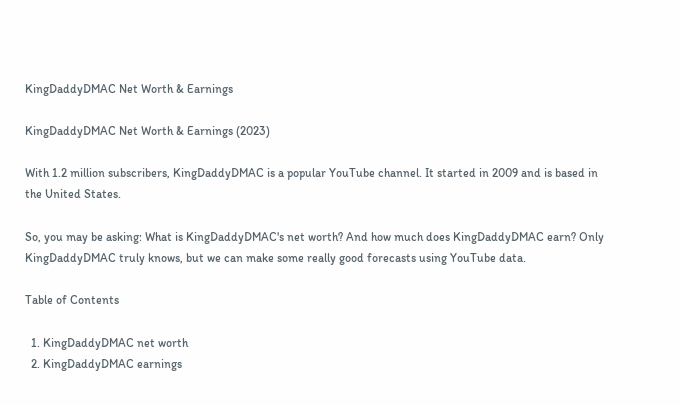KingDaddyDMAC Net Worth & Earnings

KingDaddyDMAC Net Worth & Earnings (2023)

With 1.2 million subscribers, KingDaddyDMAC is a popular YouTube channel. It started in 2009 and is based in the United States.

So, you may be asking: What is KingDaddyDMAC's net worth? And how much does KingDaddyDMAC earn? Only KingDaddyDMAC truly knows, but we can make some really good forecasts using YouTube data.

Table of Contents

  1. KingDaddyDMAC net worth
  2. KingDaddyDMAC earnings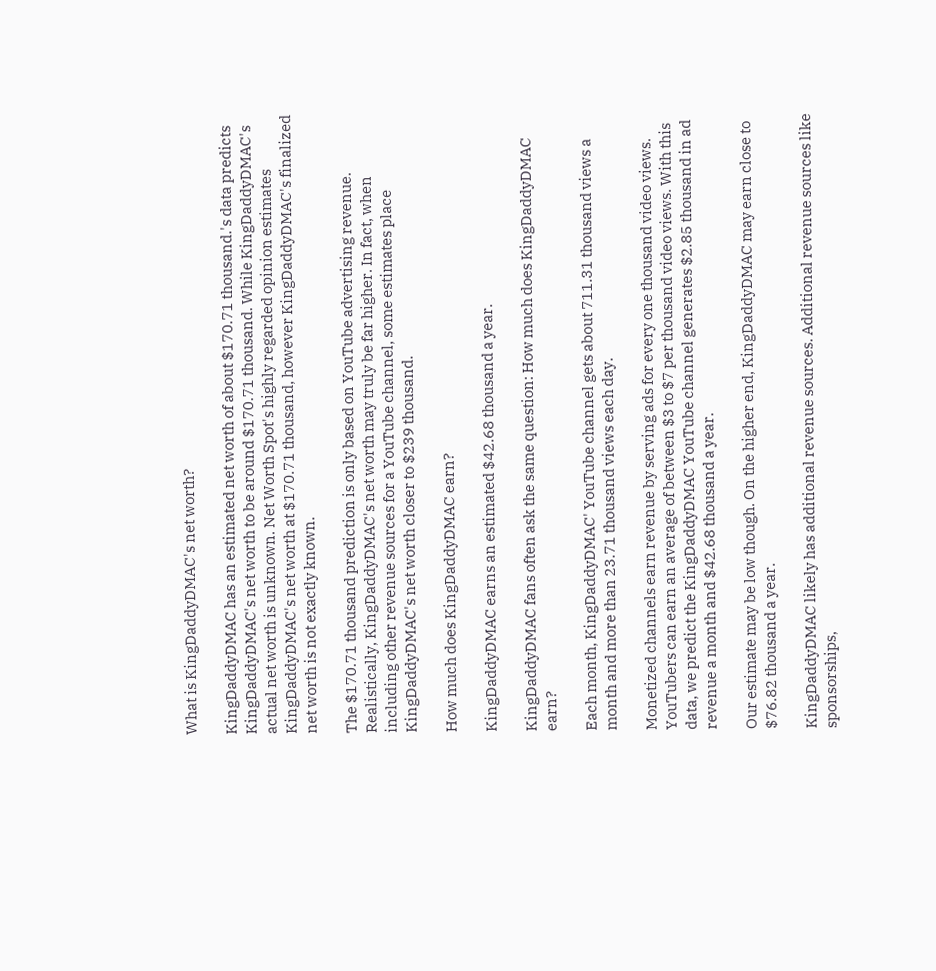What is KingDaddyDMAC's net worth?

KingDaddyDMAC has an estimated net worth of about $170.71 thousand.'s data predicts KingDaddyDMAC's net worth to be around $170.71 thousand. While KingDaddyDMAC's actual net worth is unknown. Net Worth Spot's highly regarded opinion estimates KingDaddyDMAC's net worth at $170.71 thousand, however KingDaddyDMAC's finalized net worth is not exactly known.

The $170.71 thousand prediction is only based on YouTube advertising revenue. Realistically, KingDaddyDMAC's net worth may truly be far higher. In fact, when including other revenue sources for a YouTube channel, some estimates place KingDaddyDMAC's net worth closer to $239 thousand.

How much does KingDaddyDMAC earn?

KingDaddyDMAC earns an estimated $42.68 thousand a year.

KingDaddyDMAC fans often ask the same question: How much does KingDaddyDMAC earn?

Each month, KingDaddyDMAC' YouTube channel gets about 711.31 thousand views a month and more than 23.71 thousand views each day.

Monetized channels earn revenue by serving ads for every one thousand video views. YouTubers can earn an average of between $3 to $7 per thousand video views. With this data, we predict the KingDaddyDMAC YouTube channel generates $2.85 thousand in ad revenue a month and $42.68 thousand a year.

Our estimate may be low though. On the higher end, KingDaddyDMAC may earn close to $76.82 thousand a year.

KingDaddyDMAC likely has additional revenue sources. Additional revenue sources like sponsorships,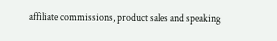affiliate commissions, product sales and speaking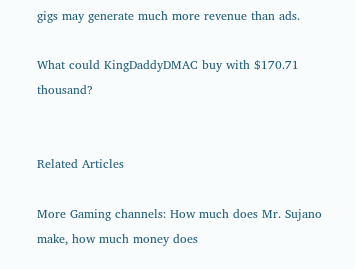gigs may generate much more revenue than ads.

What could KingDaddyDMAC buy with $170.71 thousand?


Related Articles

More Gaming channels: How much does Mr. Sujano make, how much money does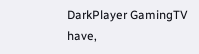DarkPlayer GamingTV have,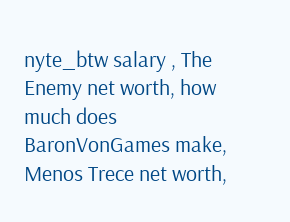nyte_btw salary , The Enemy net worth, how much does BaronVonGames make, Menos Trece net worth,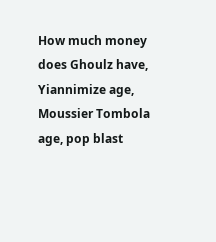How much money does Ghoulz have, Yiannimize age, Moussier Tombola age, pop blast